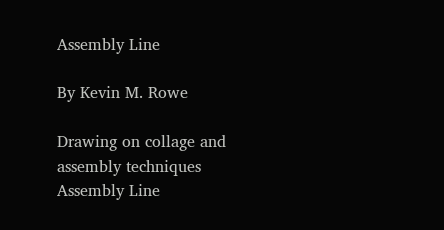Assembly Line

By Kevin M. Rowe

Drawing on collage and assembly techniques Assembly Line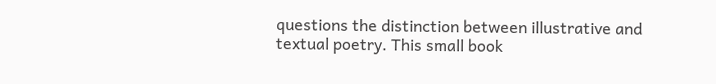questions the distinction between illustrative and textual poetry. This small book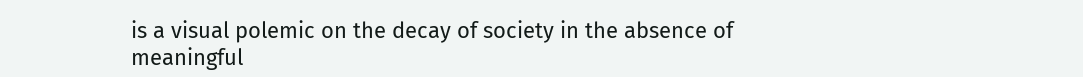is a visual polemic on the decay of society in the absence of meaningful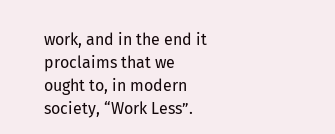work, and in the end it proclaims that we ought to, in modern society, “Work Less”.